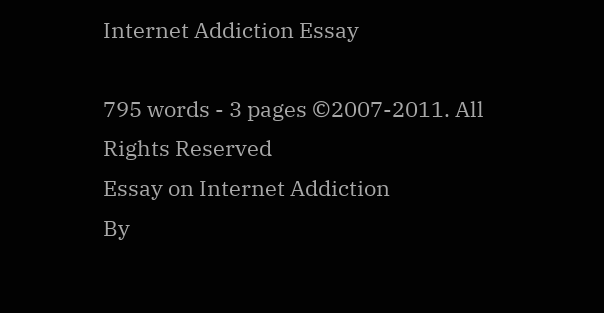Internet Addiction Essay

795 words - 3 pages ©2007-2011. All Rights Reserved
Essay on Internet Addiction
By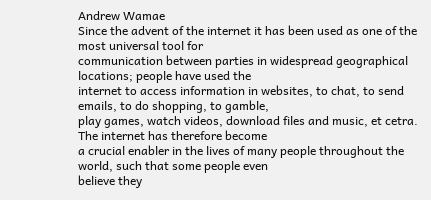Andrew Wamae
Since the advent of the internet it has been used as one of the most universal tool for
communication between parties in widespread geographical locations; people have used the
internet to access information in websites, to chat, to send emails, to do shopping, to gamble,
play games, watch videos, download files and music, et cetra. The internet has therefore become
a crucial enabler in the lives of many people throughout the world, such that some people even
believe they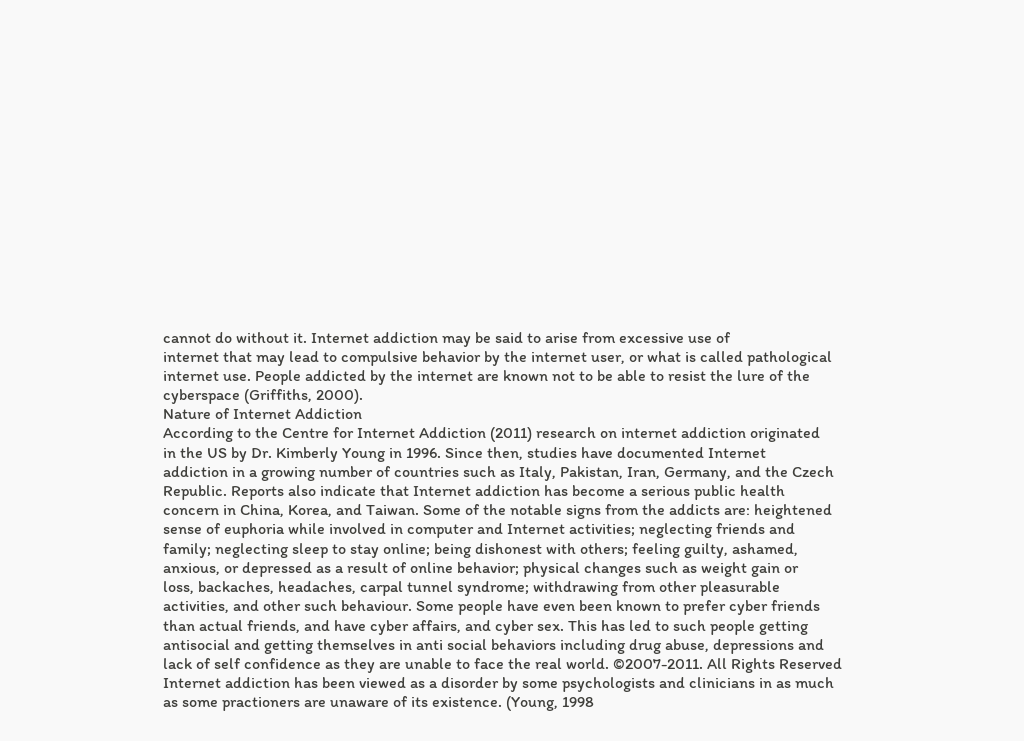cannot do without it. Internet addiction may be said to arise from excessive use of
internet that may lead to compulsive behavior by the internet user, or what is called pathological
internet use. People addicted by the internet are known not to be able to resist the lure of the
cyberspace (Griffiths, 2000).
Nature of Internet Addiction
According to the Centre for Internet Addiction (2011) research on internet addiction originated
in the US by Dr. Kimberly Young in 1996. Since then, studies have documented Internet
addiction in a growing number of countries such as Italy, Pakistan, Iran, Germany, and the Czech
Republic. Reports also indicate that Internet addiction has become a serious public health
concern in China, Korea, and Taiwan. Some of the notable signs from the addicts are: heightened
sense of euphoria while involved in computer and Internet activities; neglecting friends and
family; neglecting sleep to stay online; being dishonest with others; feeling guilty, ashamed,
anxious, or depressed as a result of online behavior; physical changes such as weight gain or
loss, backaches, headaches, carpal tunnel syndrome; withdrawing from other pleasurable
activities, and other such behaviour. Some people have even been known to prefer cyber friends
than actual friends, and have cyber affairs, and cyber sex. This has led to such people getting
antisocial and getting themselves in anti social behaviors including drug abuse, depressions and
lack of self confidence as they are unable to face the real world. ©2007-2011. All Rights Reserved
Internet addiction has been viewed as a disorder by some psychologists and clinicians in as much
as some practioners are unaware of its existence. (Young, 1998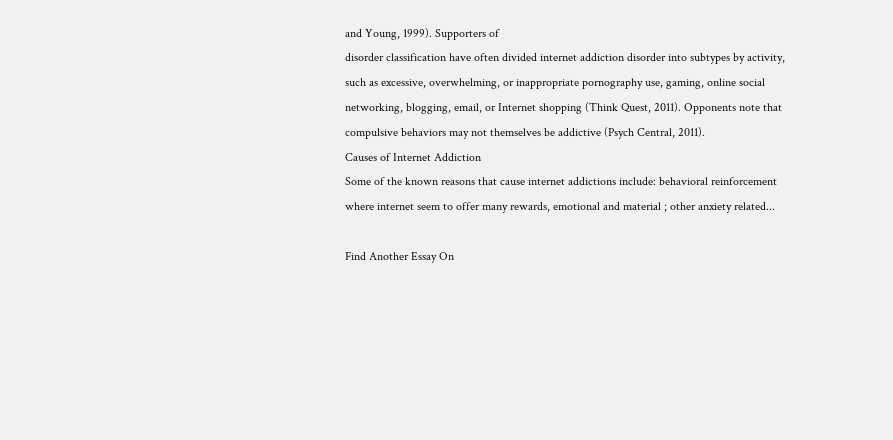and Young, 1999). Supporters of
disorder classification have often divided internet addiction disorder into subtypes by activity,
such as excessive, overwhelming, or inappropriate pornography use, gaming, online social
networking, blogging, email, or Internet shopping (Think Quest, 2011). Opponents note that
compulsive behaviors may not themselves be addictive (Psych Central, 2011).
Causes of Internet Addiction
Some of the known reasons that cause internet addictions include: behavioral reinforcement
where internet seem to offer many rewards, emotional and material ; other anxiety related...

Find Another Essay On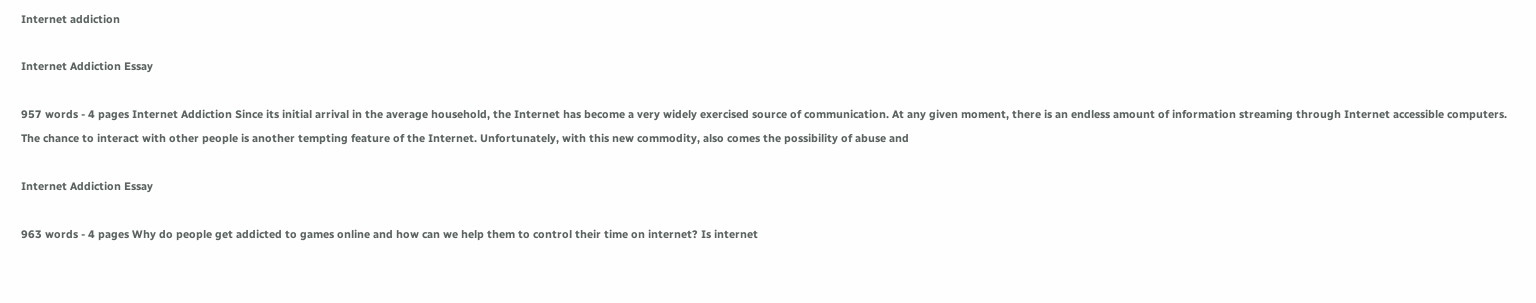Internet addiction

Internet Addiction Essay

957 words - 4 pages Internet Addiction Since its initial arrival in the average household, the Internet has become a very widely exercised source of communication. At any given moment, there is an endless amount of information streaming through Internet accessible computers. The chance to interact with other people is another tempting feature of the Internet. Unfortunately, with this new commodity, also comes the possibility of abuse and

Internet Addiction Essay

963 words - 4 pages Why do people get addicted to games online and how can we help them to control their time on internet? Is internet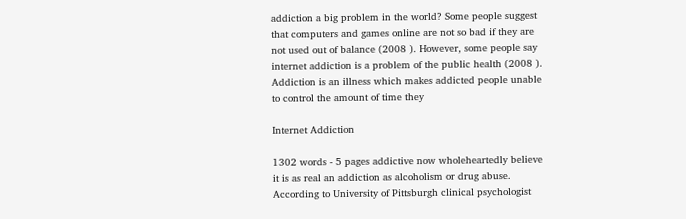addiction a big problem in the world? Some people suggest that computers and games online are not so bad if they are not used out of balance (2008 ). However, some people say internet addiction is a problem of the public health (2008 ). Addiction is an illness which makes addicted people unable to control the amount of time they

Internet Addiction

1302 words - 5 pages addictive now wholeheartedly believe it is as real an addiction as alcoholism or drug abuse. According to University of Pittsburgh clinical psychologist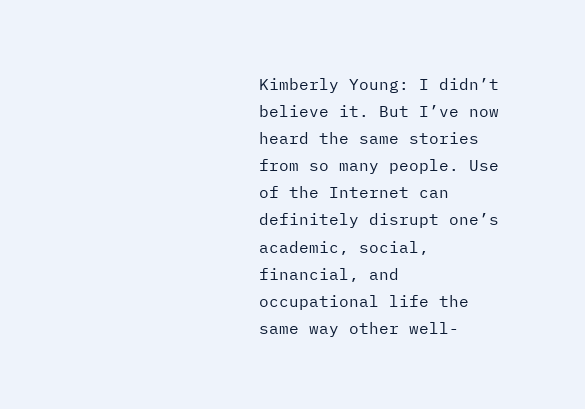Kimberly Young: I didn’t believe it. But I’ve now heard the same stories from so many people. Use of the Internet can definitely disrupt one’s academic, social, financial, and occupational life the same way other well-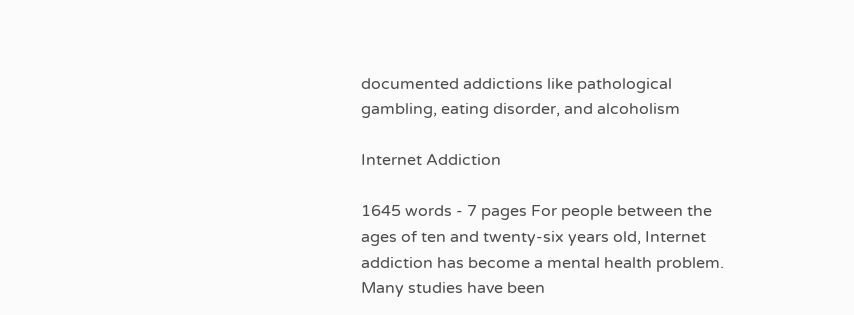documented addictions like pathological gambling, eating disorder, and alcoholism

Internet Addiction

1645 words - 7 pages For people between the ages of ten and twenty-six years old, Internet addiction has become a mental health problem. Many studies have been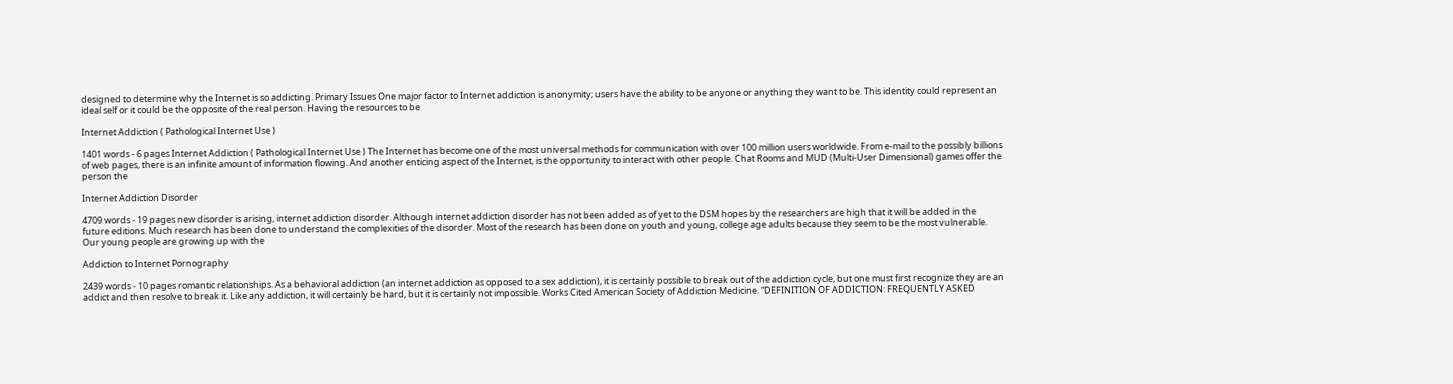designed to determine why the Internet is so addicting. Primary Issues One major factor to Internet addiction is anonymity; users have the ability to be anyone or anything they want to be. This identity could represent an ideal self or it could be the opposite of the real person. Having the resources to be

Internet Addiction ( Pathological Internet Use )

1401 words - 6 pages Internet Addiction ( Pathological Internet Use ) The Internet has become one of the most universal methods for communication with over 100 million users worldwide. From e-mail to the possibly billions of web pages, there is an infinite amount of information flowing. And another enticing aspect of the Internet, is the opportunity to interact with other people. Chat Rooms and MUD (Multi-User Dimensional) games offer the person the

Internet Addiction Disorder

4709 words - 19 pages new disorder is arising, internet addiction disorder. Although internet addiction disorder has not been added as of yet to the DSM hopes by the researchers are high that it will be added in the future editions. Much research has been done to understand the complexities of the disorder. Most of the research has been done on youth and young, college age adults because they seem to be the most vulnerable. Our young people are growing up with the

Addiction to Internet Pornography

2439 words - 10 pages romantic relationships. As a behavioral addiction (an internet addiction as opposed to a sex addiction), it is certainly possible to break out of the addiction cycle, but one must first recognize they are an addict and then resolve to break it. Like any addiction, it will certainly be hard, but it is certainly not impossible. Works Cited American Society of Addiction Medicine. “DEFINITION OF ADDICTION: FREQUENTLY ASKED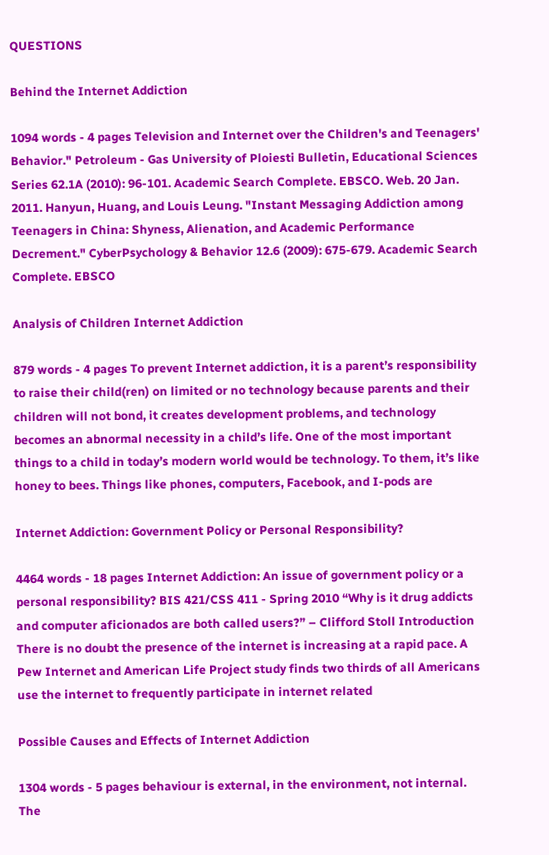QUESTIONS

Behind the Internet Addiction

1094 words - 4 pages Television and Internet over the Children's and Teenagers' Behavior." Petroleum - Gas University of Ploiesti Bulletin, Educational Sciences Series 62.1A (2010): 96-101. Academic Search Complete. EBSCO. Web. 20 Jan. 2011. Hanyun, Huang, and Louis Leung. "Instant Messaging Addiction among Teenagers in China: Shyness, Alienation, and Academic Performance Decrement." CyberPsychology & Behavior 12.6 (2009): 675-679. Academic Search Complete. EBSCO

Analysis of Children Internet Addiction

879 words - 4 pages To prevent Internet addiction, it is a parent’s responsibility to raise their child(ren) on limited or no technology because parents and their children will not bond, it creates development problems, and technology becomes an abnormal necessity in a child’s life. One of the most important things to a child in today’s modern world would be technology. To them, it’s like honey to bees. Things like phones, computers, Facebook, and I-pods are

Internet Addiction: Government Policy or Personal Responsibility?

4464 words - 18 pages Internet Addiction: An issue of government policy or a personal responsibility? BIS 421/CSS 411 - Spring 2010 “Why is it drug addicts and computer aficionados are both called users?” – Clifford Stoll Introduction There is no doubt the presence of the internet is increasing at a rapid pace. A Pew Internet and American Life Project study finds two thirds of all Americans use the internet to frequently participate in internet related

Possible Causes and Effects of Internet Addiction

1304 words - 5 pages behaviour is external, in the environment, not internal. The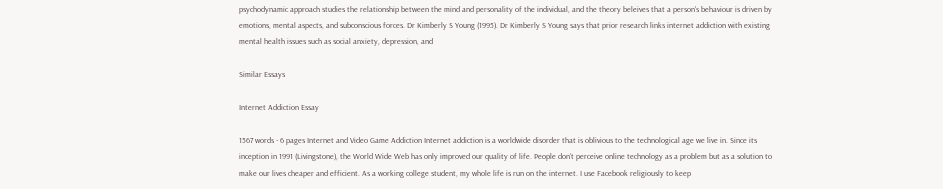psychodynamic approach studies the relationship between the mind and personality of the individual, and the theory beleives that a person's behaviour is driven by emotions, mental aspects, and subconscious forces. Dr Kimberly S Young (1995). Dr Kimberly S Young says that prior research links internet addiction with existing mental health issues such as social anxiety, depression, and

Similar Essays

Internet Addiction Essay

1567 words - 6 pages Internet and Video Game Addiction Internet addiction is a worldwide disorder that is oblivious to the technological age we live in. Since its inception in 1991 (Livingstone), the World Wide Web has only improved our quality of life. People don’t perceive online technology as a problem but as a solution to make our lives cheaper and efficient. As a working college student, my whole life is run on the internet. I use Facebook religiously to keep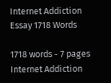Internet Addiction Essay 1718 Words

1718 words - 7 pages Internet Addiction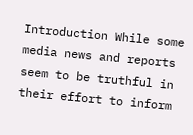Introduction While some media news and reports seem to be truthful in their effort to inform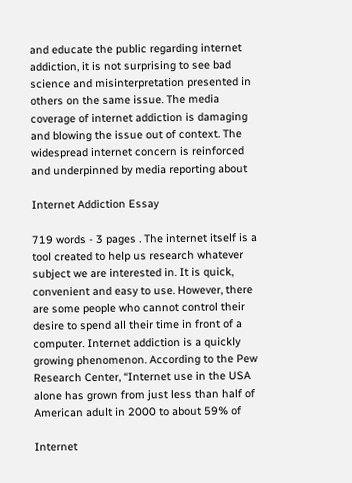and educate the public regarding internet addiction, it is not surprising to see bad science and misinterpretation presented in others on the same issue. The media coverage of internet addiction is damaging and blowing the issue out of context. The widespread internet concern is reinforced and underpinned by media reporting about

Internet Addiction Essay

719 words - 3 pages . The internet itself is a tool created to help us research whatever subject we are interested in. It is quick, convenient and easy to use. However, there are some people who cannot control their desire to spend all their time in front of a computer. Internet addiction is a quickly growing phenomenon. According to the Pew Research Center, “Internet use in the USA alone has grown from just less than half of American adult in 2000 to about 59% of

Internet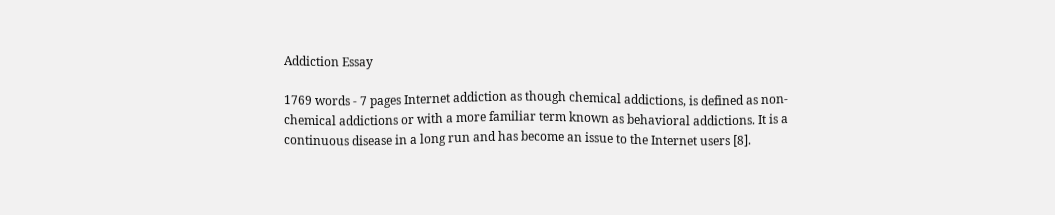Addiction Essay

1769 words - 7 pages Internet addiction as though chemical addictions, is defined as non-chemical addictions or with a more familiar term known as behavioral addictions. It is a continuous disease in a long run and has become an issue to the Internet users [8].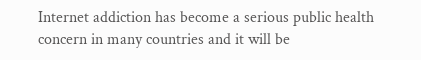Internet addiction has become a serious public health concern in many countries and it will be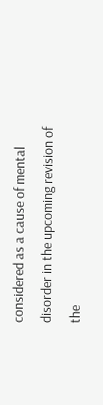considered as a cause of mental disorder in the upcoming revision of the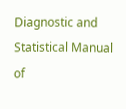Diagnostic and Statistical Manual of